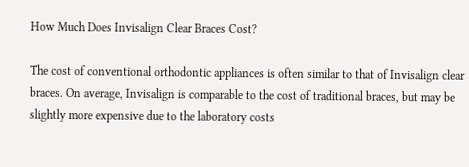How Much Does Invisalign Clear Braces Cost?

The cost of conventional orthodontic appliances is often similar to that of Invisalign clear braces. On average, Invisalign is comparable to the cost of traditional braces, but may be slightly more expensive due to the laboratory costs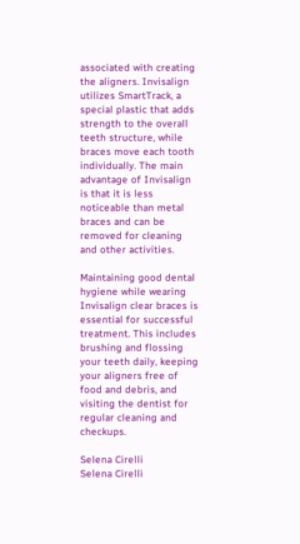associated with creating the aligners. Invisalign utilizes SmartTrack, a special plastic that adds strength to the overall teeth structure, while braces move each tooth individually. The main advantage of Invisalign is that it is less noticeable than metal braces and can be removed for cleaning and other activities.

Maintaining good dental hygiene while wearing Invisalign clear braces is essential for successful treatment. This includes brushing and flossing your teeth daily, keeping your aligners free of food and debris, and visiting the dentist for regular cleaning and checkups.

Selena Cirelli
Selena Cirelli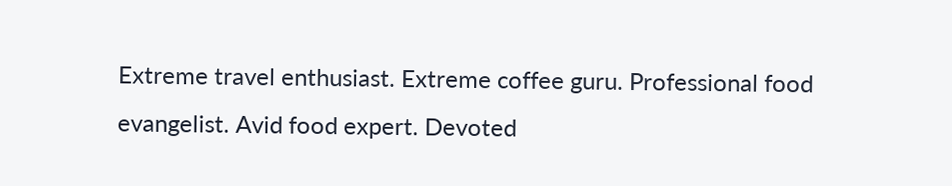Extreme travel enthusiast. Extreme coffee guru. Professional food evangelist. Avid food expert. Devoted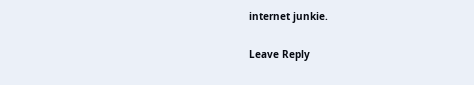internet junkie.

Leave Reply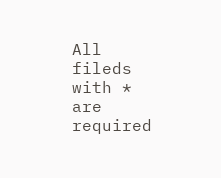All fileds with * are required